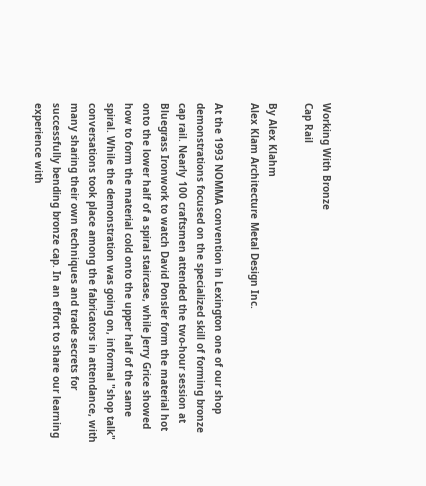Working With Bronze
Cap Rail

By Alex Klahm
Alex Klam Architecture Metal Design Inc.

At the 1993 NOMMA convention in Lexington one of our shop demonstrations focused on the specialized skill of forming bronze cap rail. Nearly 100 craftsmen attended the two-hour session at Bluegrass Ironwork to watch David Ponsler form the material hot onto the lower half of a spiral staircase, while Jerry Grice showed how to form the material cold onto the upper half of the same spiral. While the demonstration was going on, informal "shop talk" conversations took place among the fabricators in attendance, with many sharing their own techniques and trade secrets for successfully bending bronze cap. In an effort to share our learning experience with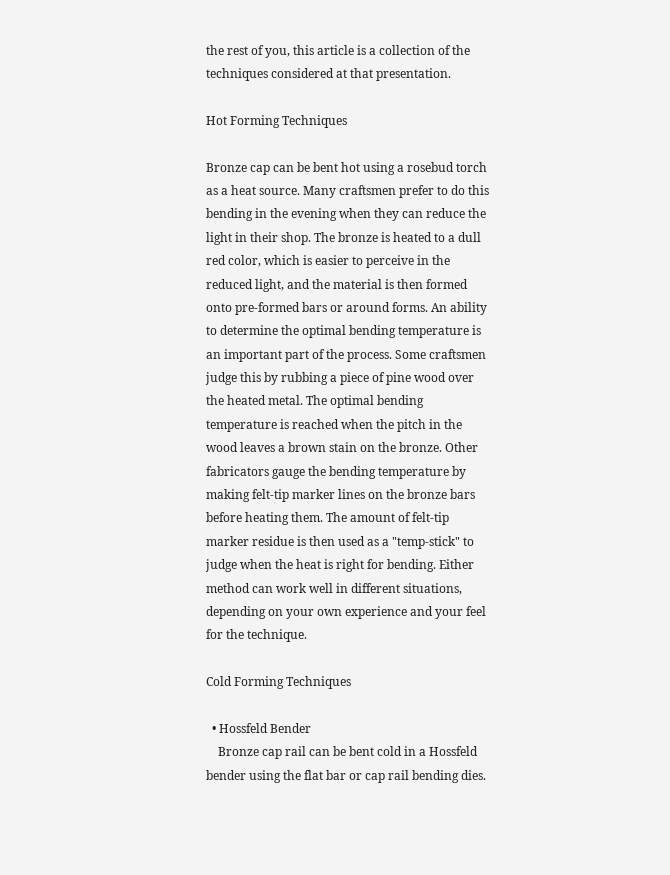the rest of you, this article is a collection of the techniques considered at that presentation.

Hot Forming Techniques

Bronze cap can be bent hot using a rosebud torch as a heat source. Many craftsmen prefer to do this bending in the evening when they can reduce the light in their shop. The bronze is heated to a dull red color, which is easier to perceive in the reduced light, and the material is then formed onto pre-formed bars or around forms. An ability to determine the optimal bending temperature is an important part of the process. Some craftsmen judge this by rubbing a piece of pine wood over the heated metal. The optimal bending temperature is reached when the pitch in the wood leaves a brown stain on the bronze. Other fabricators gauge the bending temperature by making felt-tip marker lines on the bronze bars before heating them. The amount of felt-tip marker residue is then used as a "temp-stick" to judge when the heat is right for bending. Either method can work well in different situations, depending on your own experience and your feel for the technique.

Cold Forming Techniques

  • Hossfeld Bender
    Bronze cap rail can be bent cold in a Hossfeld bender using the flat bar or cap rail bending dies.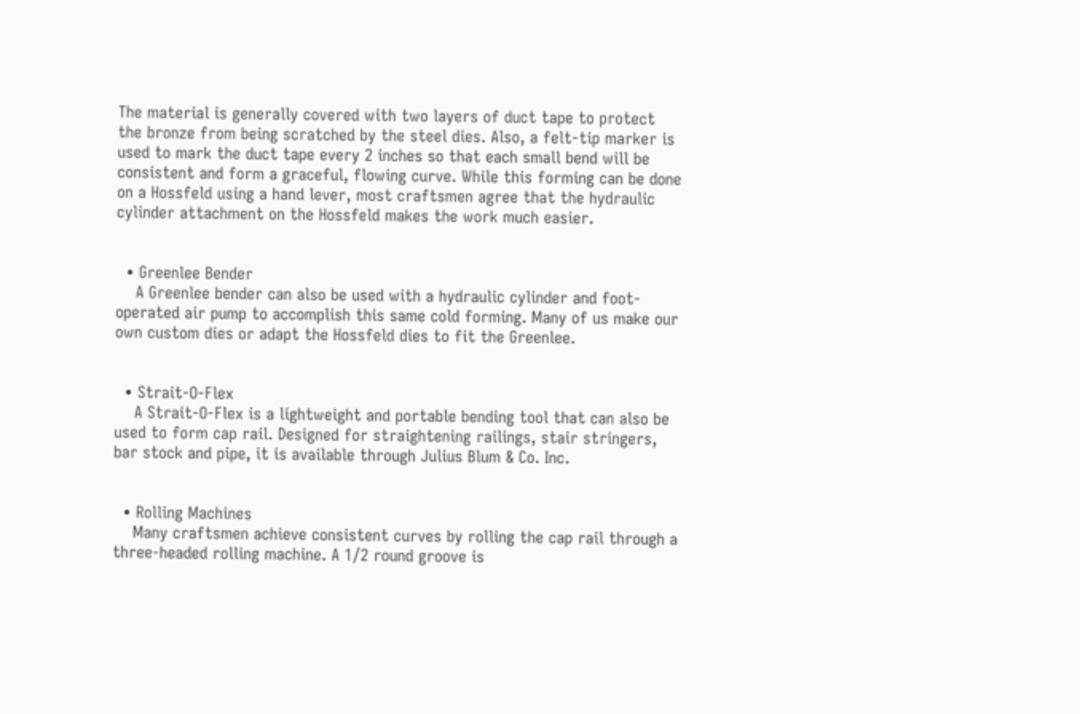The material is generally covered with two layers of duct tape to protect the bronze from being scratched by the steel dies. Also, a felt-tip marker is used to mark the duct tape every 2 inches so that each small bend will be consistent and form a graceful, flowing curve. While this forming can be done on a Hossfeld using a hand lever, most craftsmen agree that the hydraulic cylinder attachment on the Hossfeld makes the work much easier.


  • Greenlee Bender
    A Greenlee bender can also be used with a hydraulic cylinder and foot-operated air pump to accomplish this same cold forming. Many of us make our own custom dies or adapt the Hossfeld dies to fit the Greenlee.


  • Strait-O-Flex
    A Strait-O-Flex is a lightweight and portable bending tool that can also be used to form cap rail. Designed for straightening railings, stair stringers, bar stock and pipe, it is available through Julius Blum & Co. Inc.


  • Rolling Machines
    Many craftsmen achieve consistent curves by rolling the cap rail through a three-headed rolling machine. A 1/2 round groove is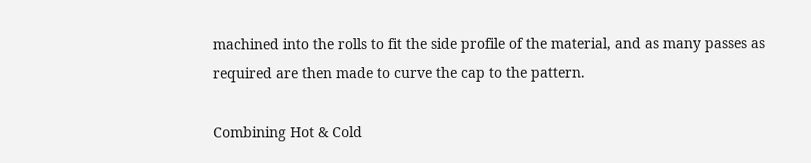machined into the rolls to fit the side profile of the material, and as many passes as required are then made to curve the cap to the pattern.

Combining Hot & Cold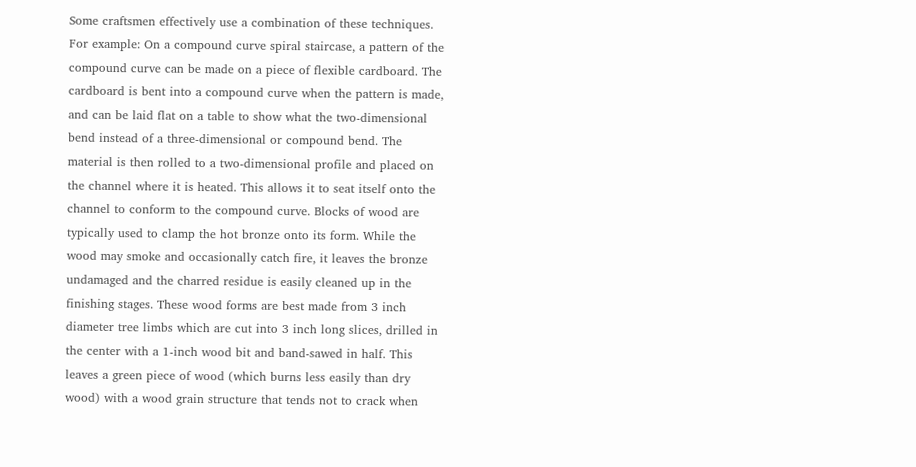Some craftsmen effectively use a combination of these techniques. For example: On a compound curve spiral staircase, a pattern of the compound curve can be made on a piece of flexible cardboard. The cardboard is bent into a compound curve when the pattern is made, and can be laid flat on a table to show what the two-dimensional bend instead of a three-dimensional or compound bend. The material is then rolled to a two-dimensional profile and placed on the channel where it is heated. This allows it to seat itself onto the channel to conform to the compound curve. Blocks of wood are typically used to clamp the hot bronze onto its form. While the wood may smoke and occasionally catch fire, it leaves the bronze undamaged and the charred residue is easily cleaned up in the finishing stages. These wood forms are best made from 3 inch diameter tree limbs which are cut into 3 inch long slices, drilled in the center with a 1-inch wood bit and band-sawed in half. This leaves a green piece of wood (which burns less easily than dry wood) with a wood grain structure that tends not to crack when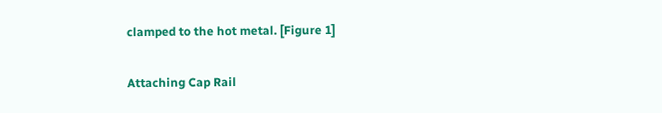clamped to the hot metal. [Figure 1]

Attaching Cap Rail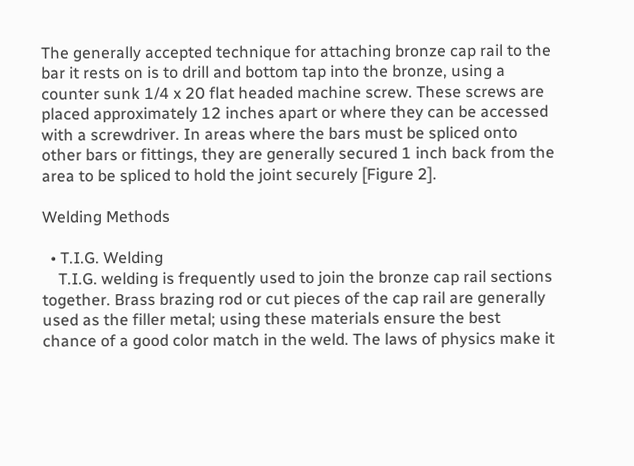The generally accepted technique for attaching bronze cap rail to the bar it rests on is to drill and bottom tap into the bronze, using a counter sunk 1/4 x 20 flat headed machine screw. These screws are placed approximately 12 inches apart or where they can be accessed with a screwdriver. In areas where the bars must be spliced onto other bars or fittings, they are generally secured 1 inch back from the area to be spliced to hold the joint securely [Figure 2].

Welding Methods

  • T.I.G. Welding
    T.I.G. welding is frequently used to join the bronze cap rail sections together. Brass brazing rod or cut pieces of the cap rail are generally used as the filler metal; using these materials ensure the best chance of a good color match in the weld. The laws of physics make it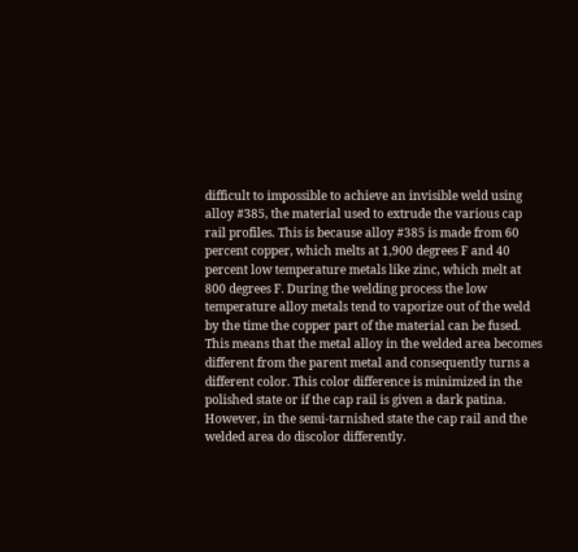difficult to impossible to achieve an invisible weld using alloy #385, the material used to extrude the various cap rail profiles. This is because alloy #385 is made from 60 percent copper, which melts at 1,900 degrees F and 40 percent low temperature metals like zinc, which melt at 800 degrees F. During the welding process the low temperature alloy metals tend to vaporize out of the weld by the time the copper part of the material can be fused. This means that the metal alloy in the welded area becomes different from the parent metal and consequently turns a different color. This color difference is minimized in the polished state or if the cap rail is given a dark patina. However, in the semi-tarnished state the cap rail and the welded area do discolor differently.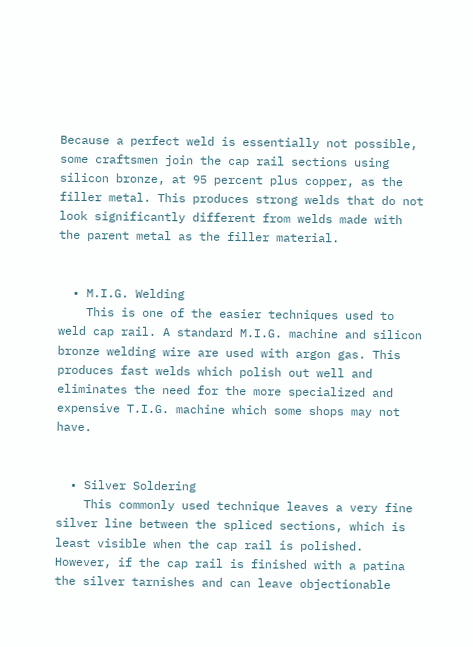Because a perfect weld is essentially not possible, some craftsmen join the cap rail sections using silicon bronze, at 95 percent plus copper, as the filler metal. This produces strong welds that do not look significantly different from welds made with the parent metal as the filler material.


  • M.I.G. Welding
    This is one of the easier techniques used to weld cap rail. A standard M.I.G. machine and silicon bronze welding wire are used with argon gas. This produces fast welds which polish out well and eliminates the need for the more specialized and expensive T.I.G. machine which some shops may not have.


  • Silver Soldering
    This commonly used technique leaves a very fine silver line between the spliced sections, which is least visible when the cap rail is polished. However, if the cap rail is finished with a patina the silver tarnishes and can leave objectionable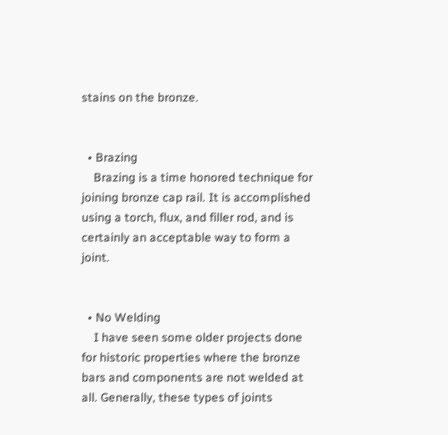stains on the bronze.


  • Brazing
    Brazing is a time honored technique for joining bronze cap rail. It is accomplished using a torch, flux, and filler rod, and is certainly an acceptable way to form a joint.


  • No Welding
    I have seen some older projects done for historic properties where the bronze bars and components are not welded at all. Generally, these types of joints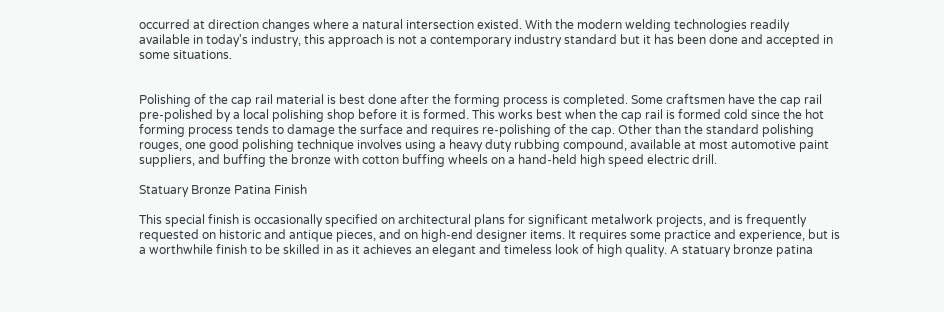occurred at direction changes where a natural intersection existed. With the modern welding technologies readily available in today's industry, this approach is not a contemporary industry standard but it has been done and accepted in some situations.


Polishing of the cap rail material is best done after the forming process is completed. Some craftsmen have the cap rail pre-polished by a local polishing shop before it is formed. This works best when the cap rail is formed cold since the hot forming process tends to damage the surface and requires re-polishing of the cap. Other than the standard polishing rouges, one good polishing technique involves using a heavy duty rubbing compound, available at most automotive paint suppliers, and buffing the bronze with cotton buffing wheels on a hand-held high speed electric drill.

Statuary Bronze Patina Finish

This special finish is occasionally specified on architectural plans for significant metalwork projects, and is frequently requested on historic and antique pieces, and on high-end designer items. It requires some practice and experience, but is a worthwhile finish to be skilled in as it achieves an elegant and timeless look of high quality. A statuary bronze patina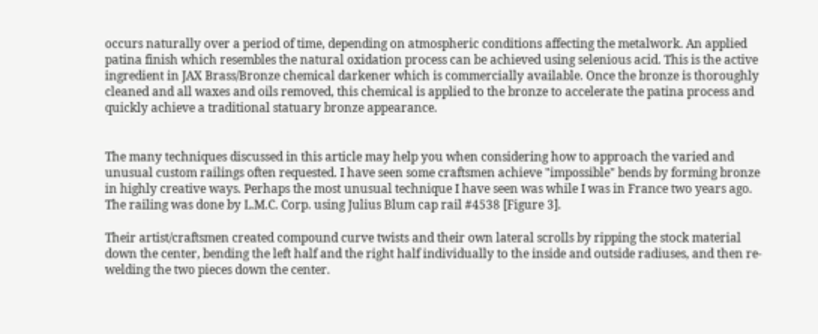occurs naturally over a period of time, depending on atmospheric conditions affecting the metalwork. An applied patina finish which resembles the natural oxidation process can be achieved using selenious acid. This is the active ingredient in JAX Brass/Bronze chemical darkener which is commercially available. Once the bronze is thoroughly cleaned and all waxes and oils removed, this chemical is applied to the bronze to accelerate the patina process and quickly achieve a traditional statuary bronze appearance.


The many techniques discussed in this article may help you when considering how to approach the varied and unusual custom railings often requested. I have seen some craftsmen achieve "impossible" bends by forming bronze in highly creative ways. Perhaps the most unusual technique I have seen was while I was in France two years ago. The railing was done by L.M.C. Corp. using Julius Blum cap rail #4538 [Figure 3].

Their artist/craftsmen created compound curve twists and their own lateral scrolls by ripping the stock material down the center, bending the left half and the right half individually to the inside and outside radiuses, and then re-welding the two pieces down the center.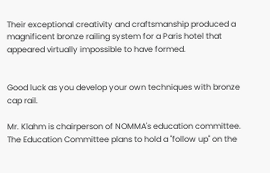Their exceptional creativity and craftsmanship produced a magnificent bronze railing system for a Paris hotel that appeared virtually impossible to have formed.


Good luck as you develop your own techniques with bronze cap rail.

Mr. Klahm is chairperson of NOMMA's education committee. The Education Committee plans to hold a "follow up" on the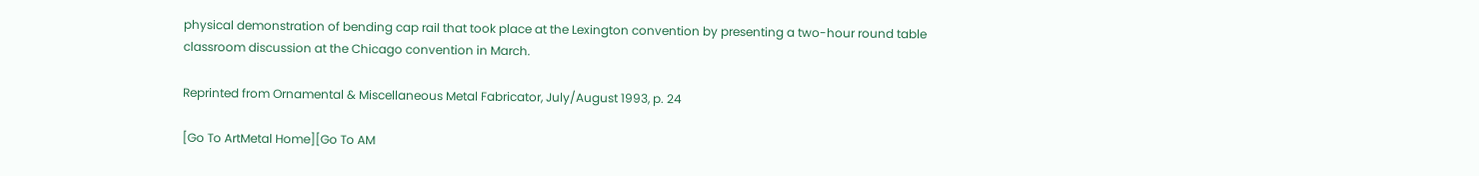physical demonstration of bending cap rail that took place at the Lexington convention by presenting a two-hour round table classroom discussion at the Chicago convention in March.

Reprinted from Ornamental & Miscellaneous Metal Fabricator, July/August 1993, p. 24

[Go To ArtMetal Home][Go To AM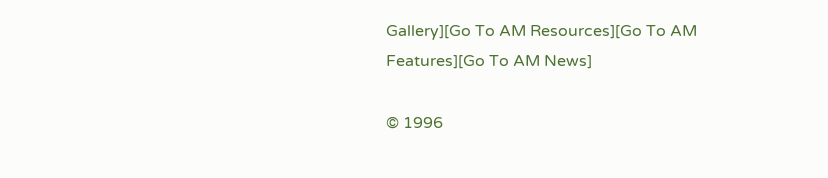Gallery][Go To AM Resources][Go To AM Features][Go To AM News]

© 1996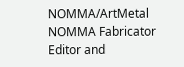NOMMA/ArtMetal
NOMMA Fabricator Editor and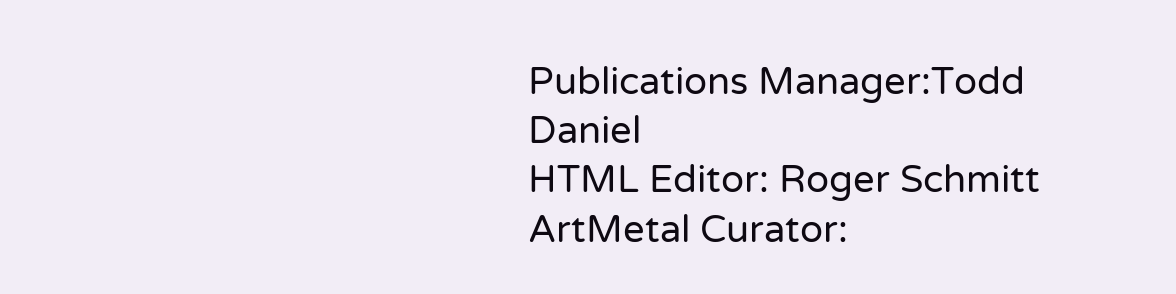Publications Manager:Todd Daniel
HTML Editor: Roger Schmitt
ArtMetal Curator: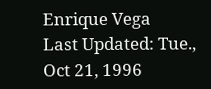Enrique Vega
Last Updated: Tue., Oct 21, 1996